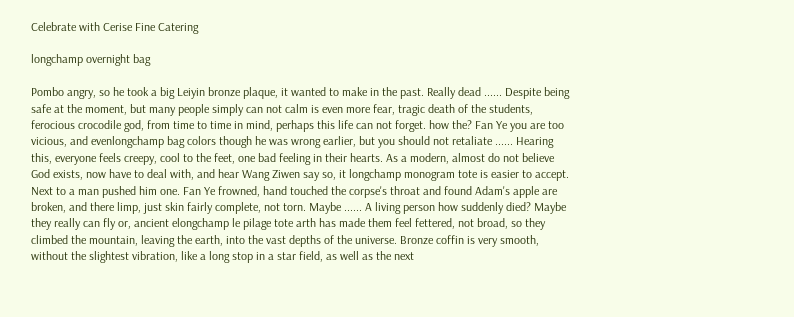Celebrate with Cerise Fine Catering

longchamp overnight bag

Pombo angry, so he took a big Leiyin bronze plaque, it wanted to make in the past. Really dead ...... Despite being safe at the moment, but many people simply can not calm is even more fear, tragic death of the students, ferocious crocodile god, from time to time in mind, perhaps this life can not forget. how the? Fan Ye you are too vicious, and evenlongchamp bag colors though he was wrong earlier, but you should not retaliate ...... Hearing this, everyone feels creepy, cool to the feet, one bad feeling in their hearts. As a modern, almost do not believe God exists, now have to deal with, and hear Wang Ziwen say so, it longchamp monogram tote is easier to accept. Next to a man pushed him one. Fan Ye frowned, hand touched the corpse's throat and found Adam's apple are broken, and there limp, just skin fairly complete, not torn. Maybe ...... A living person how suddenly died? Maybe they really can fly or, ancient elongchamp le pilage tote arth has made them feel fettered, not broad, so they climbed the mountain, leaving the earth, into the vast depths of the universe. Bronze coffin is very smooth, without the slightest vibration, like a long stop in a star field, as well as the next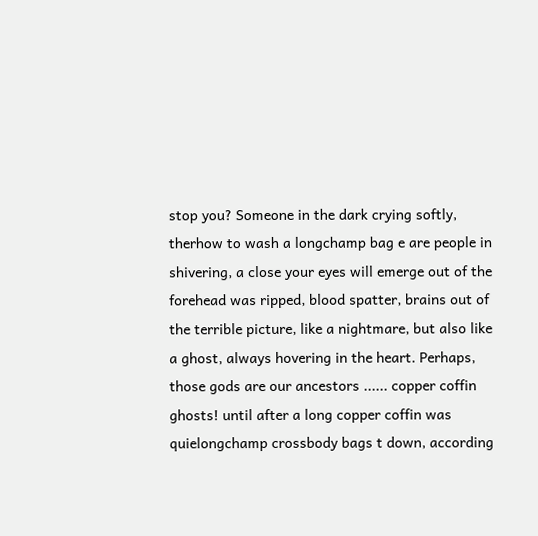stop you? Someone in the dark crying softly, therhow to wash a longchamp bag e are people in shivering, a close your eyes will emerge out of the forehead was ripped, blood spatter, brains out of the terrible picture, like a nightmare, but also like a ghost, always hovering in the heart. Perhaps, those gods are our ancestors ...... copper coffin ghosts! until after a long copper coffin was quielongchamp crossbody bags t down, according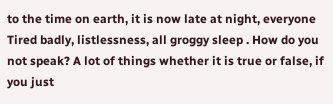to the time on earth, it is now late at night, everyone Tired badly, listlessness, all groggy sleep . How do you not speak? A lot of things whether it is true or false, if you just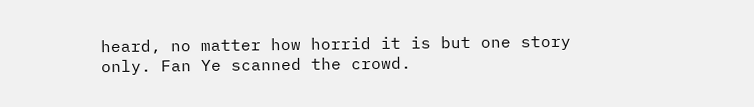heard, no matter how horrid it is but one story only. Fan Ye scanned the crowd.